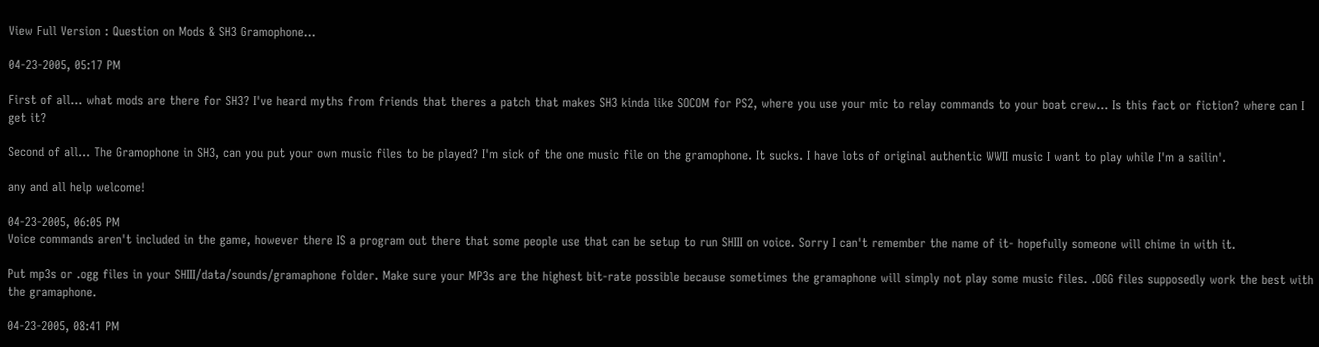View Full Version : Question on Mods & SH3 Gramophone...

04-23-2005, 05:17 PM

First of all... what mods are there for SH3? I've heard myths from friends that theres a patch that makes SH3 kinda like SOCOM for PS2, where you use your mic to relay commands to your boat crew... Is this fact or fiction? where can I get it?

Second of all... The Gramophone in SH3, can you put your own music files to be played? I'm sick of the one music file on the gramophone. It sucks. I have lots of original authentic WWII music I want to play while I'm a sailin'.

any and all help welcome!

04-23-2005, 06:05 PM
Voice commands aren't included in the game, however there IS a program out there that some people use that can be setup to run SHIII on voice. Sorry I can't remember the name of it- hopefully someone will chime in with it.

Put mp3s or .ogg files in your SHIII/data/sounds/gramaphone folder. Make sure your MP3s are the highest bit-rate possible because sometimes the gramaphone will simply not play some music files. .OGG files supposedly work the best with the gramaphone.

04-23-2005, 08:41 PM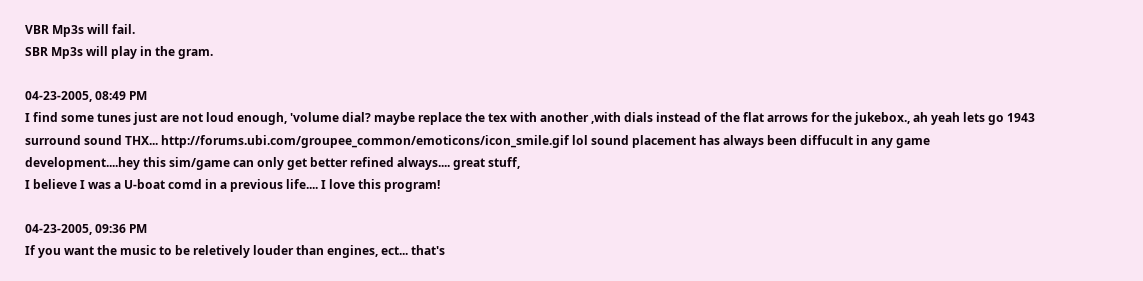VBR Mp3s will fail.
SBR Mp3s will play in the gram.

04-23-2005, 08:49 PM
I find some tunes just are not loud enough, 'volume dial? maybe replace the tex with another ,with dials instead of the flat arrows for the jukebox., ah yeah lets go 1943 surround sound THX... http://forums.ubi.com/groupee_common/emoticons/icon_smile.gif lol sound placement has always been diffucult in any game development....hey this sim/game can only get better refined always.... great stuff,
I believe I was a U-boat comd in a previous life.... I love this program!

04-23-2005, 09:36 PM
If you want the music to be reletively louder than engines, ect... that's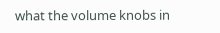what the volume knobs in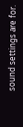sound settings are for.